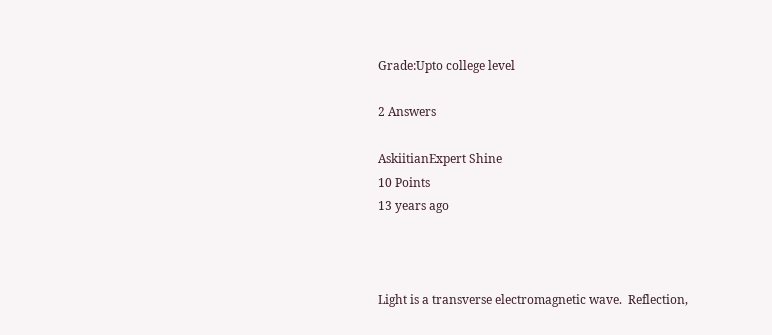Grade:Upto college level

2 Answers

AskiitianExpert Shine
10 Points
13 years ago



Light is a transverse electromagnetic wave.  Reflection,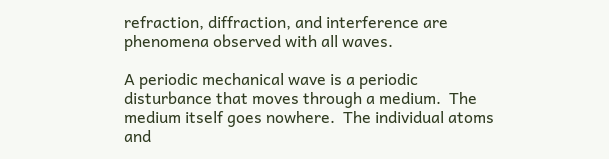refraction, diffraction, and interference are phenomena observed with all waves.

A periodic mechanical wave is a periodic disturbance that moves through a medium.  The medium itself goes nowhere.  The individual atoms and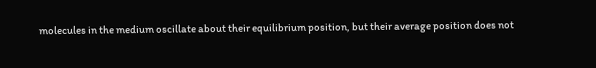molecules in the medium oscillate about their equilibrium position, but their average position does not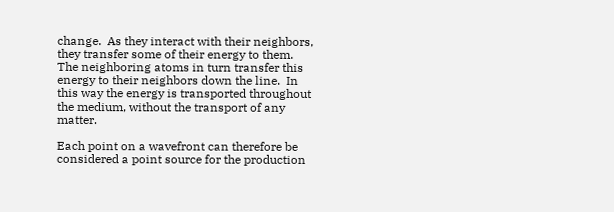change.  As they interact with their neighbors, they transfer some of their energy to them.  The neighboring atoms in turn transfer this energy to their neighbors down the line.  In this way the energy is transported throughout the medium, without the transport of any matter.

Each point on a wavefront can therefore be considered a point source for the production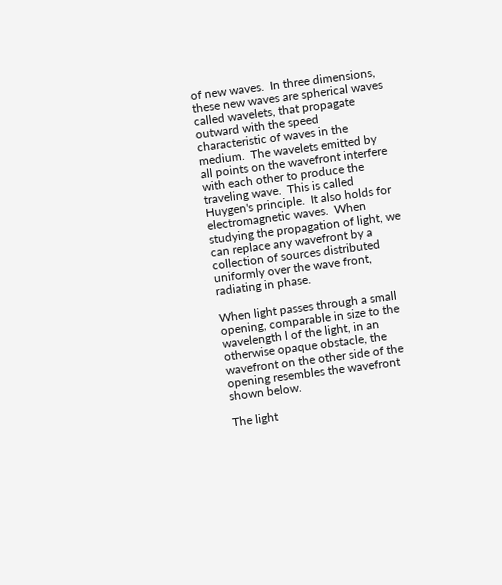of new waves.  In three dimensions, these new waves are spherical waves called wavelets, that propagate outward with the speed characteristic of waves in the medium.  The wavelets emitted by all points on the wavefront interfere with each other to produce the traveling wave.  This is called Huygen's principle.  It also holds for electromagnetic waves.  When studying the propagation of light, we can replace any wavefront by a collection of sources distributed uniformly over the wave front, radiating in phase.

When light passes through a small opening, comparable in size to the wavelength l of the light, in an otherwise opaque obstacle, the wavefront on the other side of the opening resembles the wavefront shown below.

The light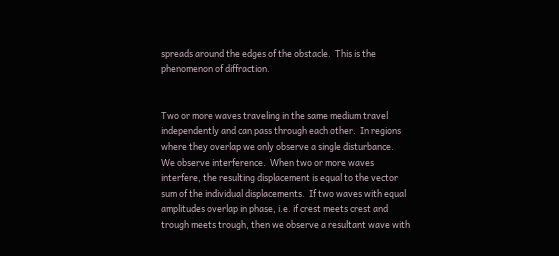spreads around the edges of the obstacle.  This is the phenomenon of diffraction.


Two or more waves traveling in the same medium travel independently and can pass through each other.  In regions where they overlap we only observe a single disturbance.  We observe interference.  When two or more waves interfere, the resulting displacement is equal to the vector sum of the individual displacements.  If two waves with equal amplitudes overlap in phase, i.e. if crest meets crest and trough meets trough, then we observe a resultant wave with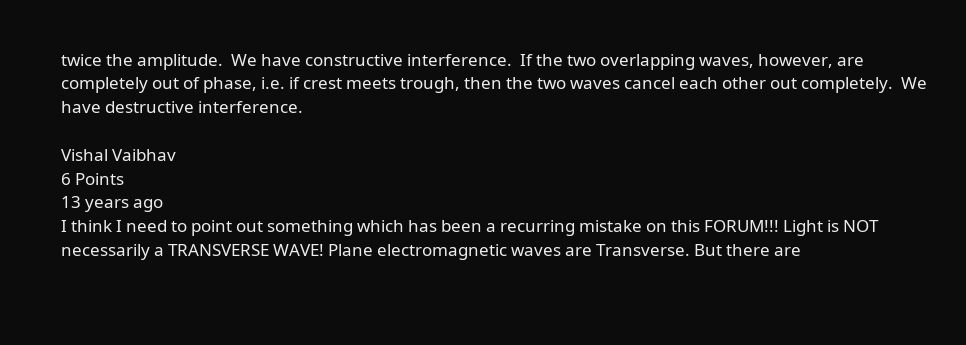twice the amplitude.  We have constructive interference.  If the two overlapping waves, however, are completely out of phase, i.e. if crest meets trough, then the two waves cancel each other out completely.  We have destructive interference.

Vishal Vaibhav
6 Points
13 years ago
I think I need to point out something which has been a recurring mistake on this FORUM!!! Light is NOT necessarily a TRANSVERSE WAVE! Plane electromagnetic waves are Transverse. But there are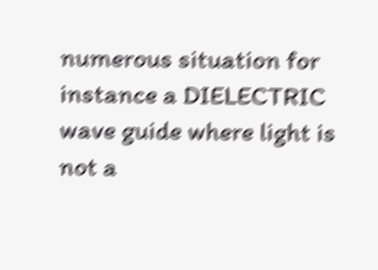numerous situation for instance a DIELECTRIC wave guide where light is not a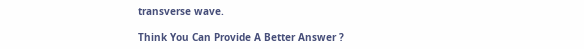transverse wave.

Think You Can Provide A Better Answer ?